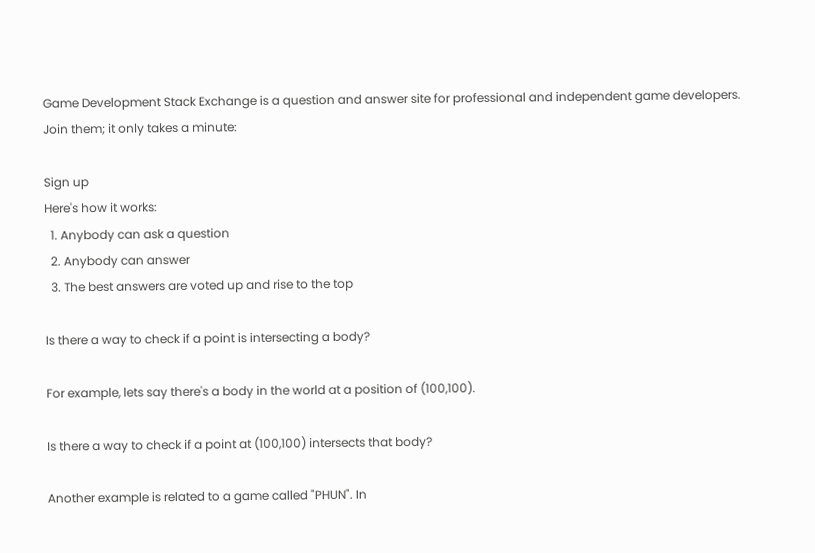Game Development Stack Exchange is a question and answer site for professional and independent game developers. Join them; it only takes a minute:

Sign up
Here's how it works:
  1. Anybody can ask a question
  2. Anybody can answer
  3. The best answers are voted up and rise to the top

Is there a way to check if a point is intersecting a body?

For example, lets say there's a body in the world at a position of (100,100).

Is there a way to check if a point at (100,100) intersects that body?

Another example is related to a game called "PHUN". In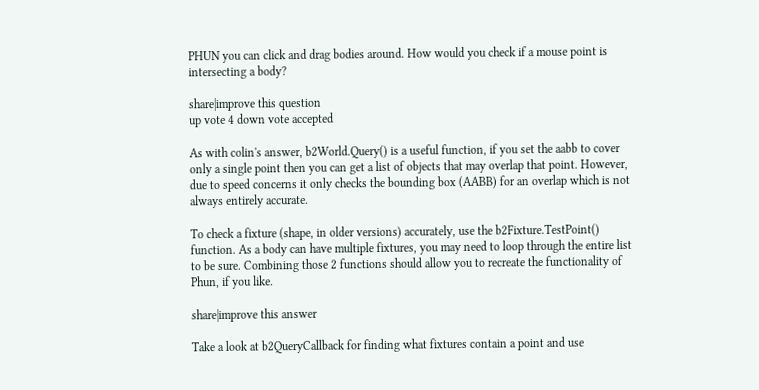PHUN you can click and drag bodies around. How would you check if a mouse point is intersecting a body?

share|improve this question
up vote 4 down vote accepted

As with colin's answer, b2World.Query() is a useful function, if you set the aabb to cover only a single point then you can get a list of objects that may overlap that point. However, due to speed concerns it only checks the bounding box (AABB) for an overlap which is not always entirely accurate.

To check a fixture (shape, in older versions) accurately, use the b2Fixture.TestPoint() function. As a body can have multiple fixtures, you may need to loop through the entire list to be sure. Combining those 2 functions should allow you to recreate the functionality of Phun, if you like.

share|improve this answer

Take a look at b2QueryCallback for finding what fixtures contain a point and use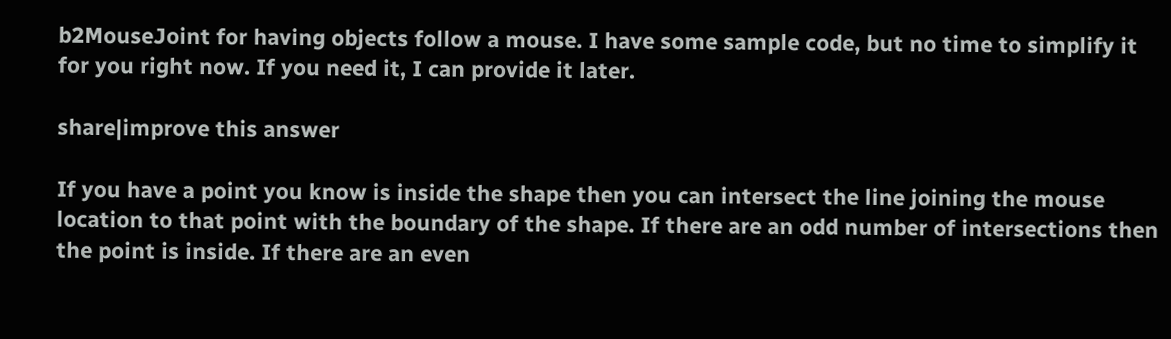b2MouseJoint for having objects follow a mouse. I have some sample code, but no time to simplify it for you right now. If you need it, I can provide it later.

share|improve this answer

If you have a point you know is inside the shape then you can intersect the line joining the mouse location to that point with the boundary of the shape. If there are an odd number of intersections then the point is inside. If there are an even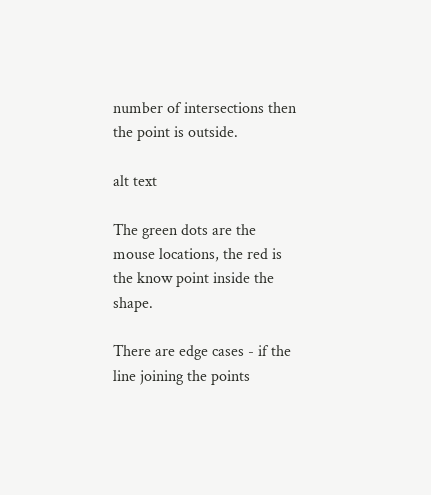number of intersections then the point is outside.

alt text

The green dots are the mouse locations, the red is the know point inside the shape.

There are edge cases - if the line joining the points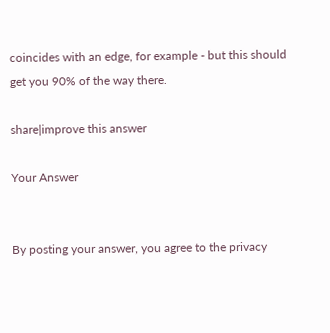coincides with an edge, for example - but this should get you 90% of the way there.

share|improve this answer

Your Answer


By posting your answer, you agree to the privacy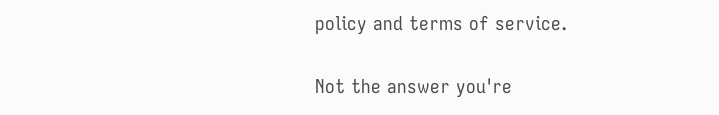policy and terms of service.

Not the answer you're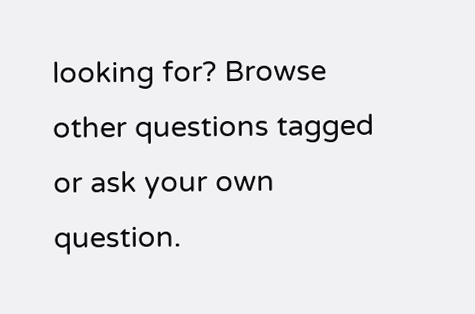looking for? Browse other questions tagged or ask your own question.